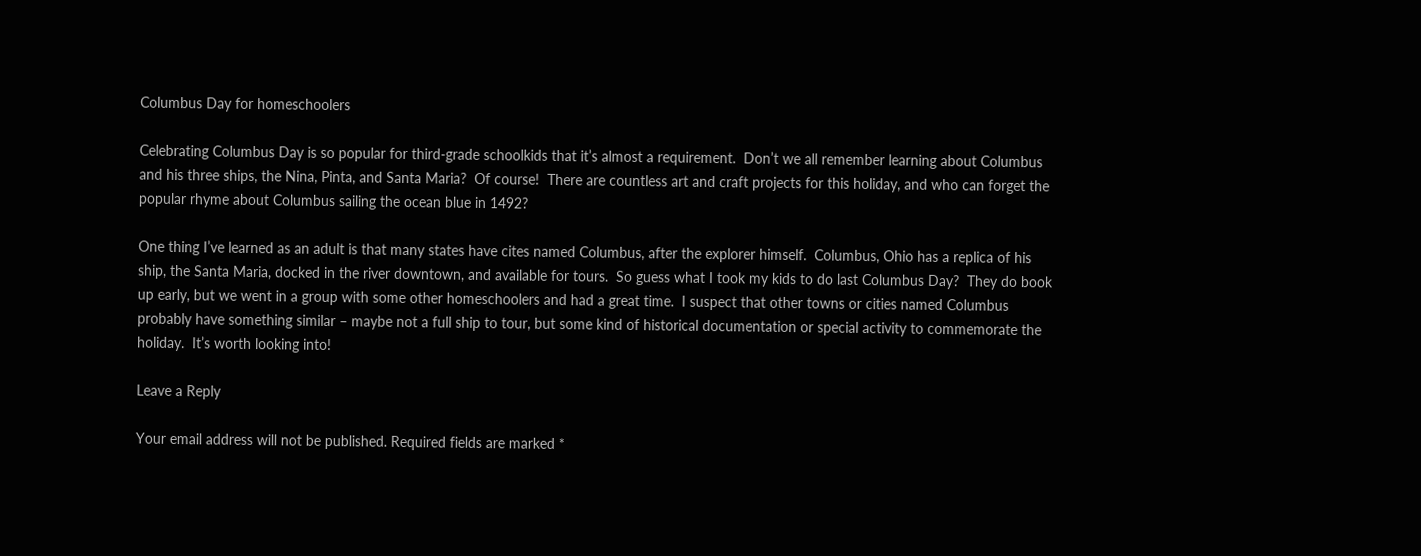Columbus Day for homeschoolers

Celebrating Columbus Day is so popular for third-grade schoolkids that it’s almost a requirement.  Don’t we all remember learning about Columbus and his three ships, the Nina, Pinta, and Santa Maria?  Of course!  There are countless art and craft projects for this holiday, and who can forget the popular rhyme about Columbus sailing the ocean blue in 1492?

One thing I’ve learned as an adult is that many states have cites named Columbus, after the explorer himself.  Columbus, Ohio has a replica of his ship, the Santa Maria, docked in the river downtown, and available for tours.  So guess what I took my kids to do last Columbus Day?  They do book up early, but we went in a group with some other homeschoolers and had a great time.  I suspect that other towns or cities named Columbus probably have something similar – maybe not a full ship to tour, but some kind of historical documentation or special activity to commemorate the holiday.  It’s worth looking into!

Leave a Reply

Your email address will not be published. Required fields are marked *